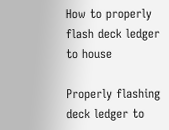How to properly flash deck ledger to house

Properly flashing deck ledger to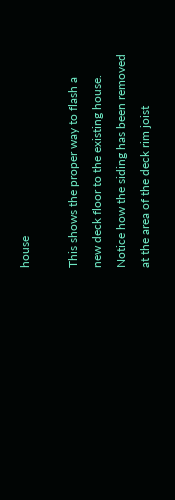house

This shows the proper way to flash a new deck floor to the existing house. Notice how the siding has been removed at the area of the deck rim joist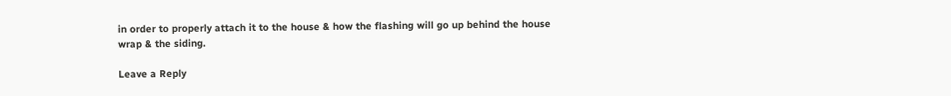in order to properly attach it to the house & how the flashing will go up behind the house wrap & the siding.

Leave a Reply